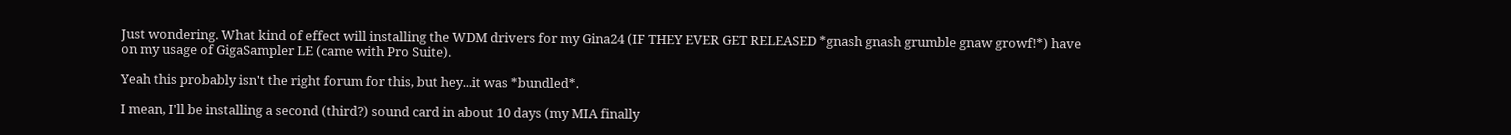Just wondering. What kind of effect will installing the WDM drivers for my Gina24 (IF THEY EVER GET RELEASED *gnash gnash grumble gnaw growf!*) have on my usage of GigaSampler LE (came with Pro Suite).

Yeah this probably isn't the right forum for this, but hey...it was *bundled*.

I mean, I'll be installing a second (third?) sound card in about 10 days (my MIA finally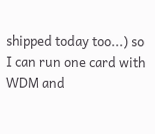shipped today too...) so I can run one card with WDM and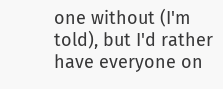one without (I'm told), but I'd rather have everyone on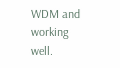WDM and working well.